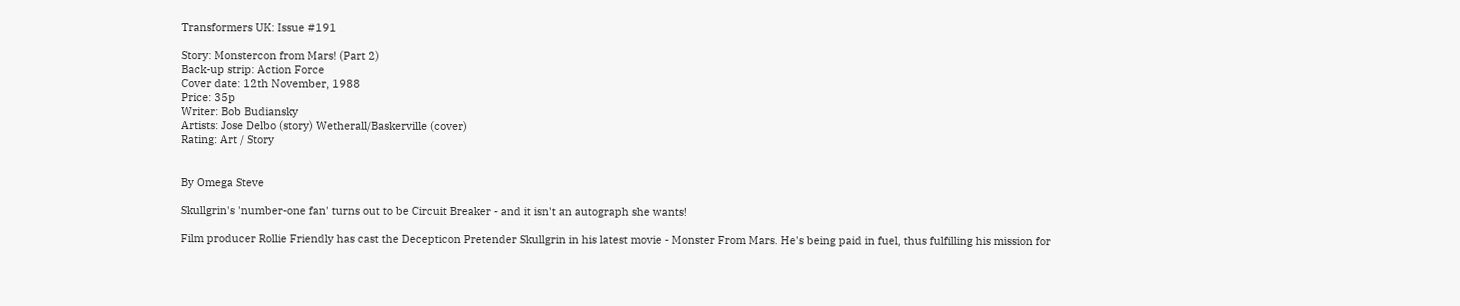Transformers UK: Issue #191

Story: Monstercon from Mars! (Part 2)
Back-up strip: Action Force
Cover date: 12th November, 1988
Price: 35p
Writer: Bob Budiansky
Artists: Jose Delbo (story) Wetherall/Baskerville (cover)
Rating: Art / Story


By Omega Steve

Skullgrin's 'number-one fan' turns out to be Circuit Breaker - and it isn't an autograph she wants!

Film producer Rollie Friendly has cast the Decepticon Pretender Skullgrin in his latest movie - Monster From Mars. He's being paid in fuel, thus fulfilling his mission for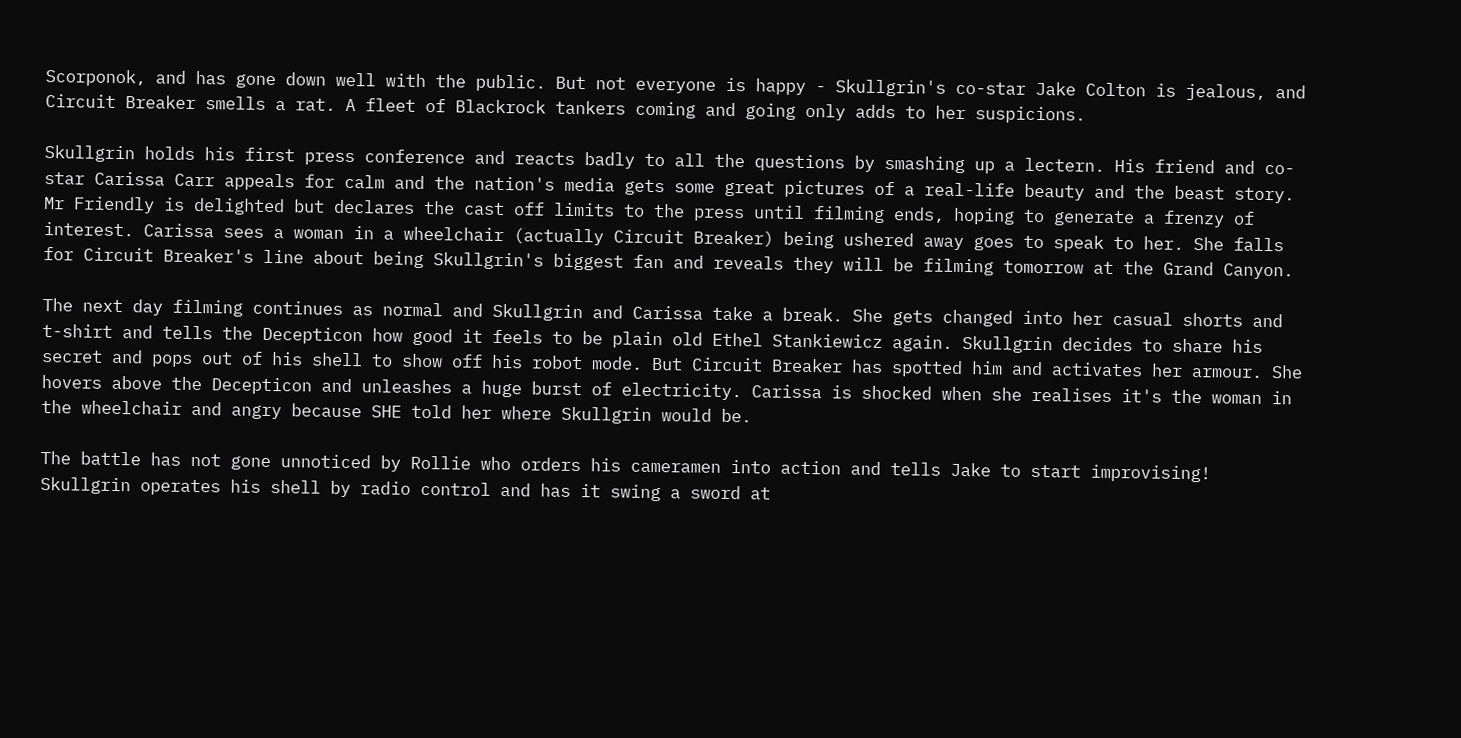Scorponok, and has gone down well with the public. But not everyone is happy - Skullgrin's co-star Jake Colton is jealous, and Circuit Breaker smells a rat. A fleet of Blackrock tankers coming and going only adds to her suspicions.

Skullgrin holds his first press conference and reacts badly to all the questions by smashing up a lectern. His friend and co-star Carissa Carr appeals for calm and the nation's media gets some great pictures of a real-life beauty and the beast story. Mr Friendly is delighted but declares the cast off limits to the press until filming ends, hoping to generate a frenzy of interest. Carissa sees a woman in a wheelchair (actually Circuit Breaker) being ushered away goes to speak to her. She falls for Circuit Breaker's line about being Skullgrin's biggest fan and reveals they will be filming tomorrow at the Grand Canyon.

The next day filming continues as normal and Skullgrin and Carissa take a break. She gets changed into her casual shorts and t-shirt and tells the Decepticon how good it feels to be plain old Ethel Stankiewicz again. Skullgrin decides to share his secret and pops out of his shell to show off his robot mode. But Circuit Breaker has spotted him and activates her armour. She hovers above the Decepticon and unleashes a huge burst of electricity. Carissa is shocked when she realises it's the woman in the wheelchair and angry because SHE told her where Skullgrin would be.

The battle has not gone unnoticed by Rollie who orders his cameramen into action and tells Jake to start improvising! Skullgrin operates his shell by radio control and has it swing a sword at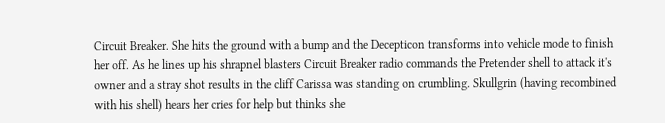Circuit Breaker. She hits the ground with a bump and the Decepticon transforms into vehicle mode to finish her off. As he lines up his shrapnel blasters Circuit Breaker radio commands the Pretender shell to attack it's owner and a stray shot results in the cliff Carissa was standing on crumbling. Skullgrin (having recombined with his shell) hears her cries for help but thinks she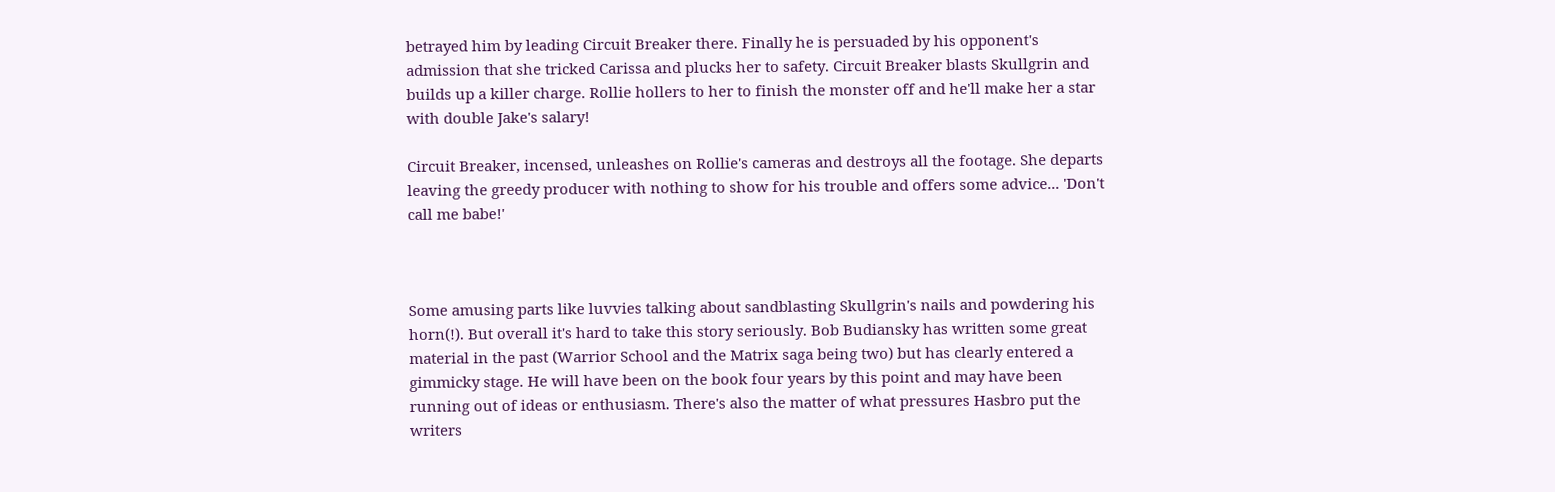betrayed him by leading Circuit Breaker there. Finally he is persuaded by his opponent's admission that she tricked Carissa and plucks her to safety. Circuit Breaker blasts Skullgrin and builds up a killer charge. Rollie hollers to her to finish the monster off and he'll make her a star with double Jake's salary!

Circuit Breaker, incensed, unleashes on Rollie's cameras and destroys all the footage. She departs leaving the greedy producer with nothing to show for his trouble and offers some advice... 'Don't call me babe!'



Some amusing parts like luvvies talking about sandblasting Skullgrin's nails and powdering his horn(!). But overall it's hard to take this story seriously. Bob Budiansky has written some great material in the past (Warrior School and the Matrix saga being two) but has clearly entered a gimmicky stage. He will have been on the book four years by this point and may have been running out of ideas or enthusiasm. There's also the matter of what pressures Hasbro put the writers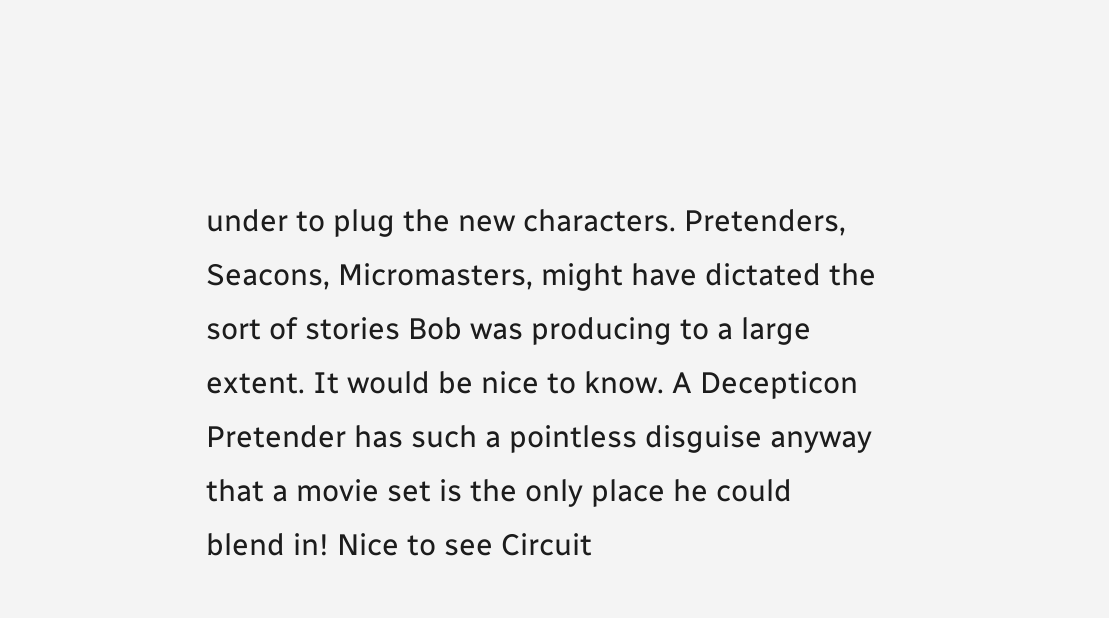under to plug the new characters. Pretenders, Seacons, Micromasters, might have dictated the sort of stories Bob was producing to a large extent. It would be nice to know. A Decepticon Pretender has such a pointless disguise anyway that a movie set is the only place he could blend in! Nice to see Circuit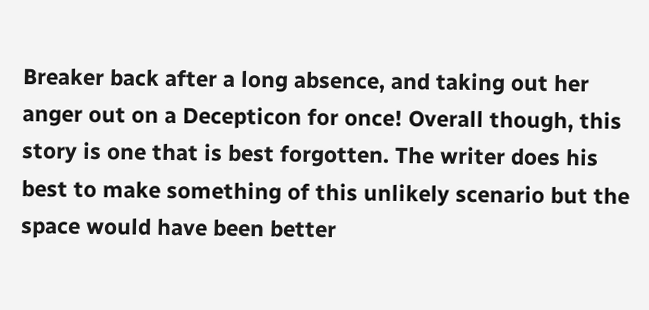Breaker back after a long absence, and taking out her anger out on a Decepticon for once! Overall though, this story is one that is best forgotten. The writer does his best to make something of this unlikely scenario but the space would have been better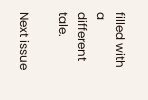filled with a different tale.

Next issue